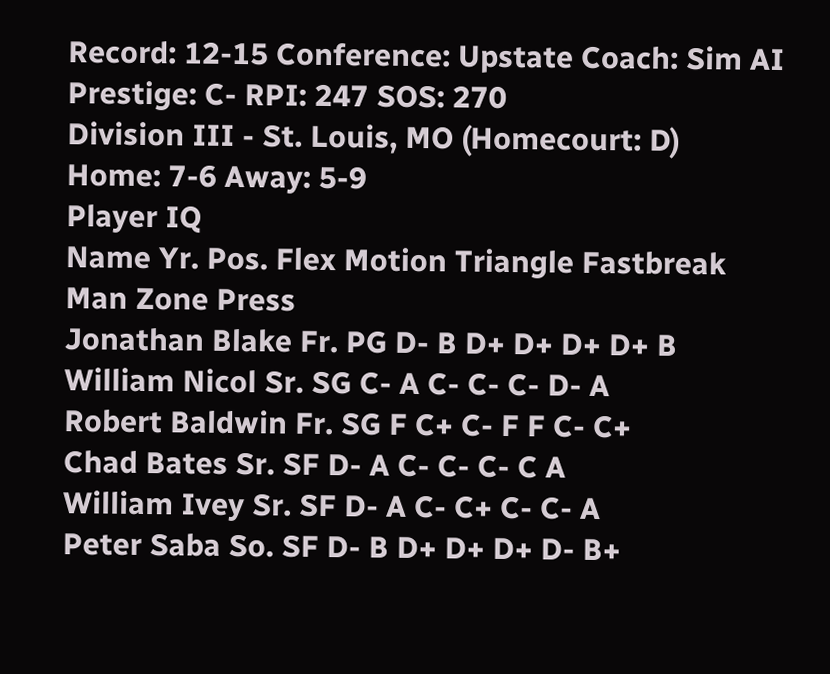Record: 12-15 Conference: Upstate Coach: Sim AI Prestige: C- RPI: 247 SOS: 270
Division III - St. Louis, MO (Homecourt: D)
Home: 7-6 Away: 5-9
Player IQ
Name Yr. Pos. Flex Motion Triangle Fastbreak Man Zone Press
Jonathan Blake Fr. PG D- B D+ D+ D+ D+ B
William Nicol Sr. SG C- A C- C- C- D- A
Robert Baldwin Fr. SG F C+ C- F F C- C+
Chad Bates Sr. SF D- A C- C- C- C A
William Ivey Sr. SF D- A C- C+ C- C- A
Peter Saba So. SF D- B D+ D+ D+ D- B+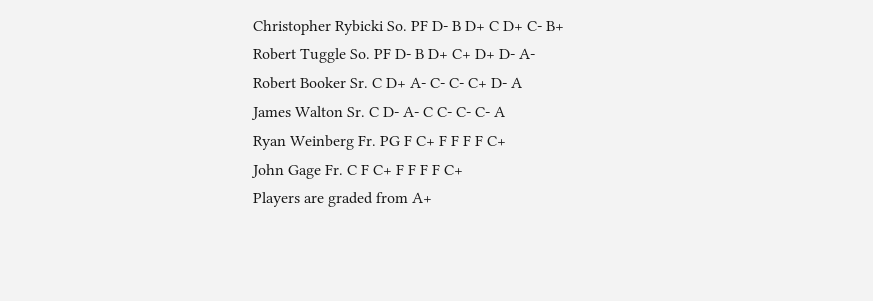Christopher Rybicki So. PF D- B D+ C D+ C- B+
Robert Tuggle So. PF D- B D+ C+ D+ D- A-
Robert Booker Sr. C D+ A- C- C- C+ D- A
James Walton Sr. C D- A- C C- C- C- A
Ryan Weinberg Fr. PG F C+ F F F F C+
John Gage Fr. C F C+ F F F F C+
Players are graded from A+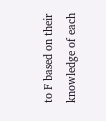to F based on their knowledge of each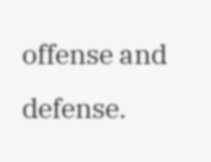offense and defense.